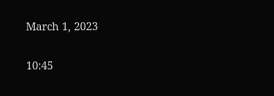March 1, 2023

10:45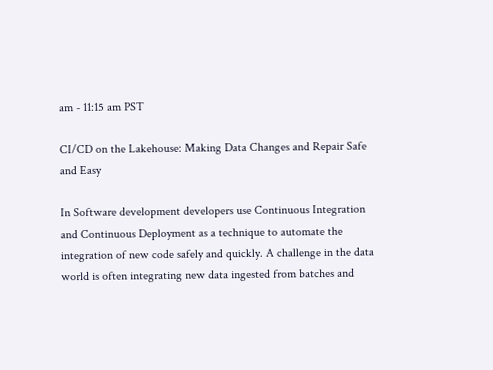am - 11:15 am PST

CI/CD on the Lakehouse: Making Data Changes and Repair Safe and Easy

In Software development developers use Continuous Integration and Continuous Deployment as a technique to automate the integration of new code safely and quickly. A challenge in the data world is often integrating new data ingested from batches and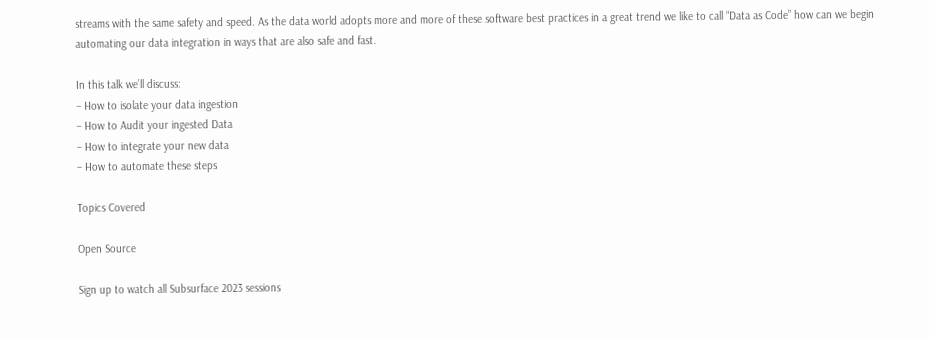streams with the same safety and speed. As the data world adopts more and more of these software best practices in a great trend we like to call “Data as Code” how can we begin automating our data integration in ways that are also safe and fast.

In this talk we’ll discuss:
– How to isolate your data ingestion
– How to Audit your ingested Data
– How to integrate your new data
– How to automate these steps

Topics Covered

Open Source

Sign up to watch all Subsurface 2023 sessions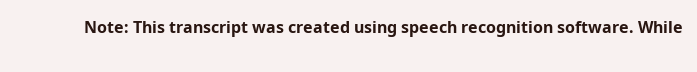Note: This transcript was created using speech recognition software. While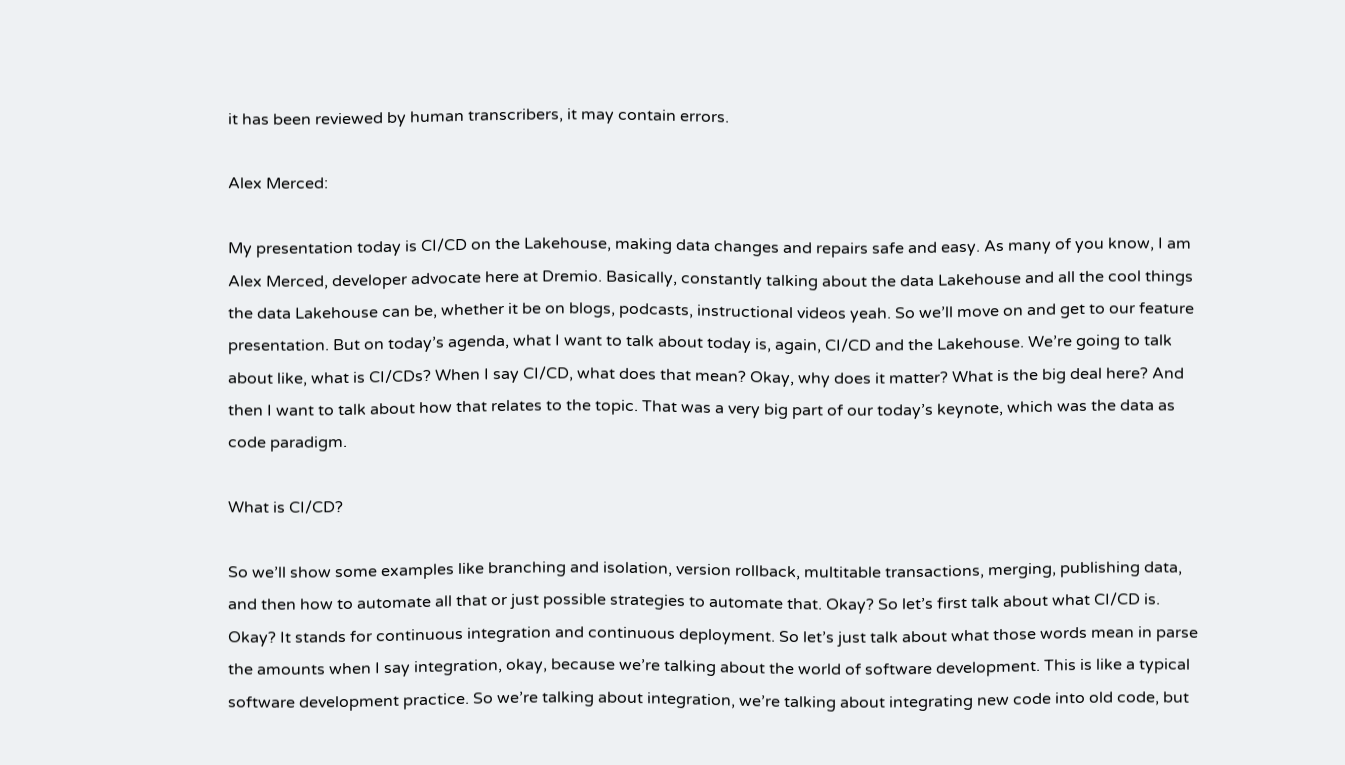it has been reviewed by human transcribers, it may contain errors.

Alex Merced:

My presentation today is CI/CD on the Lakehouse, making data changes and repairs safe and easy. As many of you know, I am Alex Merced, developer advocate here at Dremio. Basically, constantly talking about the data Lakehouse and all the cool things the data Lakehouse can be, whether it be on blogs, podcasts, instructional videos yeah. So we’ll move on and get to our feature presentation. But on today’s agenda, what I want to talk about today is, again, CI/CD and the Lakehouse. We’re going to talk about like, what is CI/CDs? When I say CI/CD, what does that mean? Okay, why does it matter? What is the big deal here? And then I want to talk about how that relates to the topic. That was a very big part of our today’s keynote, which was the data as code paradigm.

What is CI/CD?

So we’ll show some examples like branching and isolation, version rollback, multitable transactions, merging, publishing data, and then how to automate all that or just possible strategies to automate that. Okay? So let’s first talk about what CI/CD is. Okay? It stands for continuous integration and continuous deployment. So let’s just talk about what those words mean in parse the amounts when I say integration, okay, because we’re talking about the world of software development. This is like a typical software development practice. So we’re talking about integration, we’re talking about integrating new code into old code, but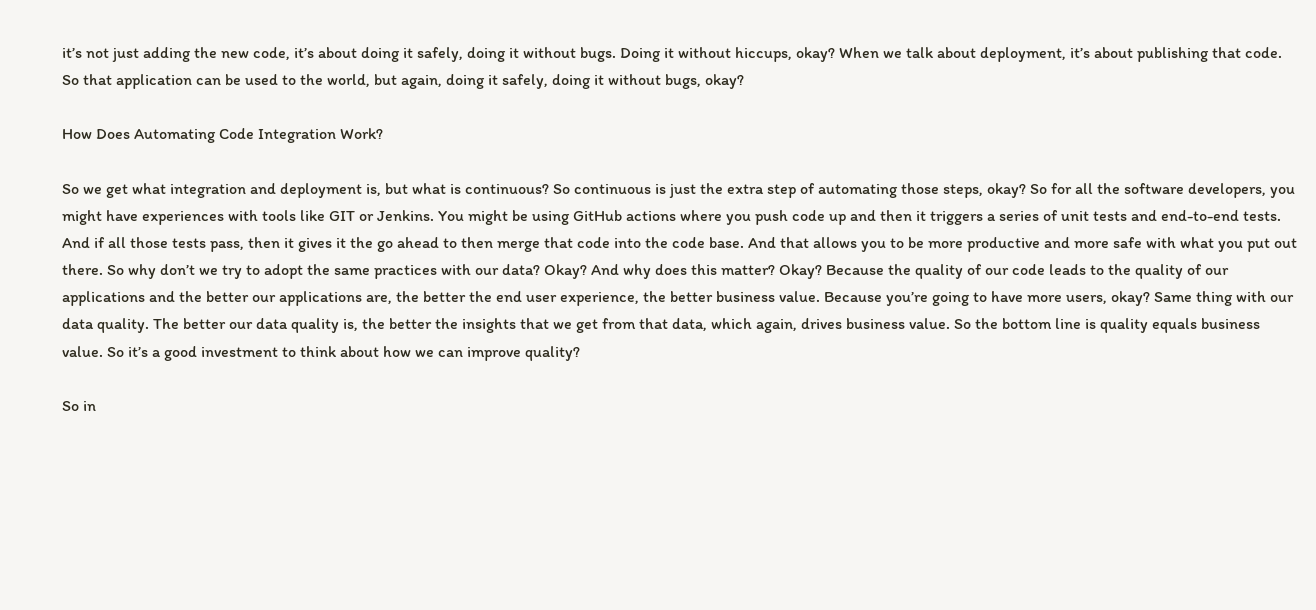it’s not just adding the new code, it’s about doing it safely, doing it without bugs. Doing it without hiccups, okay? When we talk about deployment, it’s about publishing that code. So that application can be used to the world, but again, doing it safely, doing it without bugs, okay?

How Does Automating Code Integration Work?

So we get what integration and deployment is, but what is continuous? So continuous is just the extra step of automating those steps, okay? So for all the software developers, you might have experiences with tools like GIT or Jenkins. You might be using GitHub actions where you push code up and then it triggers a series of unit tests and end-to-end tests. And if all those tests pass, then it gives it the go ahead to then merge that code into the code base. And that allows you to be more productive and more safe with what you put out there. So why don’t we try to adopt the same practices with our data? Okay? And why does this matter? Okay? Because the quality of our code leads to the quality of our applications and the better our applications are, the better the end user experience, the better business value. Because you’re going to have more users, okay? Same thing with our data quality. The better our data quality is, the better the insights that we get from that data, which again, drives business value. So the bottom line is quality equals business value. So it’s a good investment to think about how we can improve quality?

So in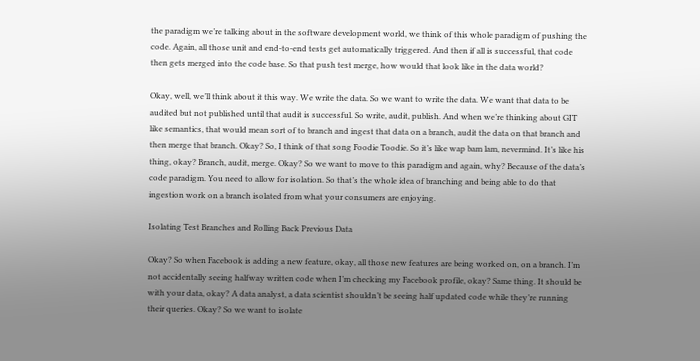the paradigm we’re talking about in the software development world, we think of this whole paradigm of pushing the code. Again, all those unit and end-to-end tests get automatically triggered. And then if all is successful, that code then gets merged into the code base. So that push test merge, how would that look like in the data world?

Okay, well, we’ll think about it this way. We write the data. So we want to write the data. We want that data to be audited but not published until that audit is successful. So write, audit, publish. And when we’re thinking about GIT like semantics, that would mean sort of to branch and ingest that data on a branch, audit the data on that branch and then merge that branch. Okay? So, I think of that song Foodie Toodie. So it’s like wap bam lam, nevermind. It’s like his thing, okay? Branch, audit, merge. Okay? So we want to move to this paradigm and again, why? Because of the data’s code paradigm. You need to allow for isolation. So that’s the whole idea of branching and being able to do that ingestion work on a branch isolated from what your consumers are enjoying.

Isolating Test Branches and Rolling Back Previous Data

Okay? So when Facebook is adding a new feature, okay, all those new features are being worked on, on a branch. I’m not accidentally seeing halfway written code when I’m checking my Facebook profile, okay? Same thing. It should be with your data, okay? A data analyst, a data scientist shouldn’t be seeing half updated code while they’re running their queries. Okay? So we want to isolate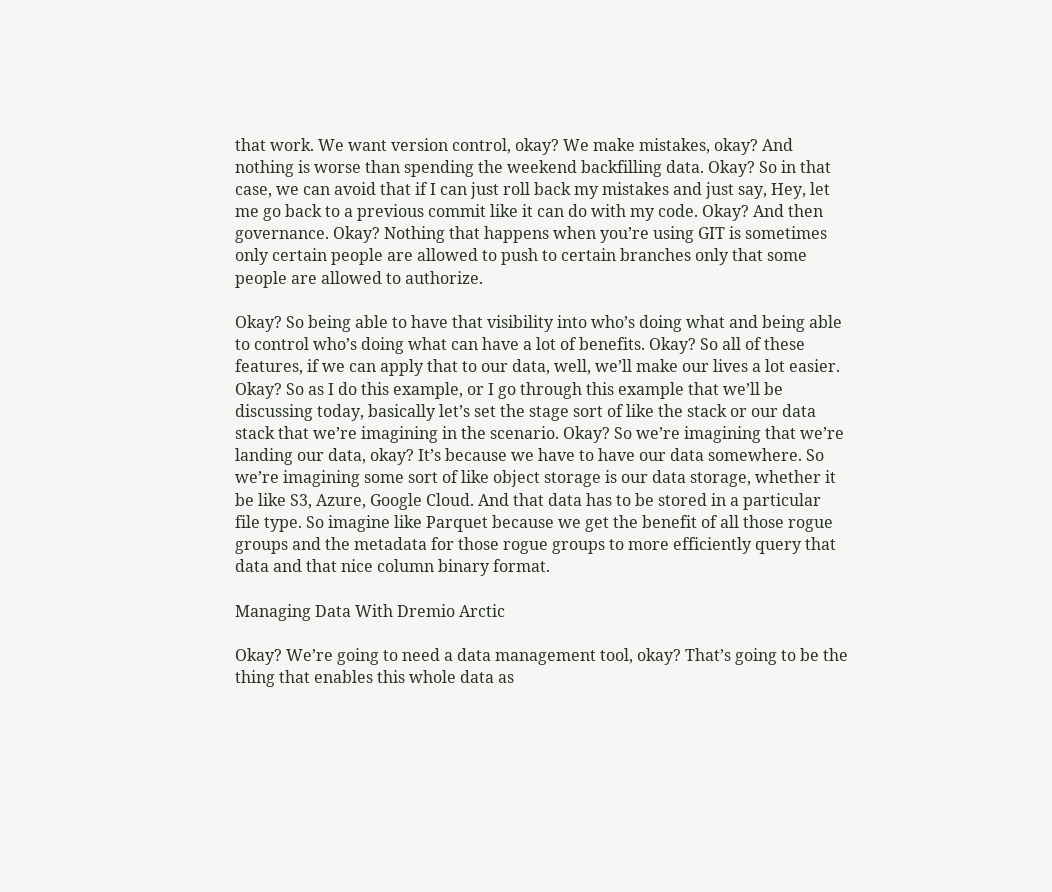that work. We want version control, okay? We make mistakes, okay? And nothing is worse than spending the weekend backfilling data. Okay? So in that case, we can avoid that if I can just roll back my mistakes and just say, Hey, let me go back to a previous commit like it can do with my code. Okay? And then governance. Okay? Nothing that happens when you’re using GIT is sometimes only certain people are allowed to push to certain branches only that some people are allowed to authorize.

Okay? So being able to have that visibility into who’s doing what and being able to control who’s doing what can have a lot of benefits. Okay? So all of these features, if we can apply that to our data, well, we’ll make our lives a lot easier. Okay? So as I do this example, or I go through this example that we’ll be discussing today, basically let’s set the stage sort of like the stack or our data stack that we’re imagining in the scenario. Okay? So we’re imagining that we’re landing our data, okay? It’s because we have to have our data somewhere. So we’re imagining some sort of like object storage is our data storage, whether it be like S3, Azure, Google Cloud. And that data has to be stored in a particular file type. So imagine like Parquet because we get the benefit of all those rogue groups and the metadata for those rogue groups to more efficiently query that data and that nice column binary format.

Managing Data With Dremio Arctic

Okay? We’re going to need a data management tool, okay? That’s going to be the thing that enables this whole data as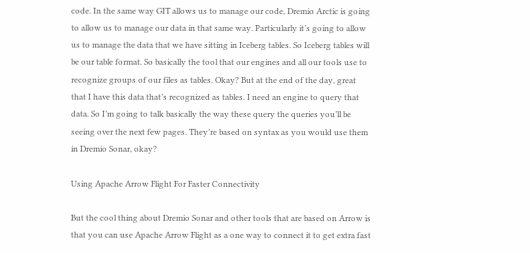code. In the same way GIT allows us to manage our code, Dremio Arctic is going to allow us to manage our data in that same way. Particularly it’s going to allow us to manage the data that we have sitting in Iceberg tables. So Iceberg tables will be our table format. So basically the tool that our engines and all our tools use to recognize groups of our files as tables. Okay? But at the end of the day, great that I have this data that’s recognized as tables. I need an engine to query that data. So I’m going to talk basically the way these query the queries you’ll be seeing over the next few pages. They’re based on syntax as you would use them in Dremio Sonar, okay?

Using Apache Arrow Flight For Faster Connectivity

But the cool thing about Dremio Sonar and other tools that are based on Arrow is that you can use Apache Arrow Flight as a one way to connect it to get extra fast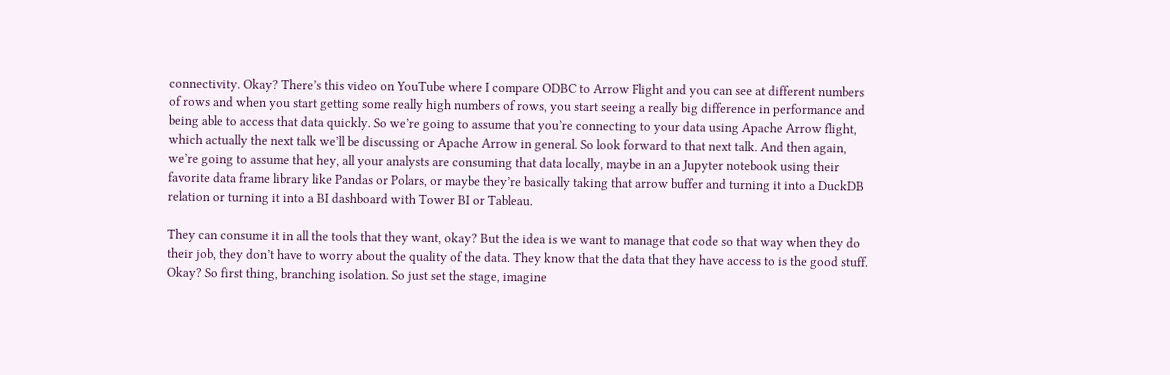connectivity. Okay? There’s this video on YouTube where I compare ODBC to Arrow Flight and you can see at different numbers of rows and when you start getting some really high numbers of rows, you start seeing a really big difference in performance and being able to access that data quickly. So we’re going to assume that you’re connecting to your data using Apache Arrow flight, which actually the next talk we’ll be discussing or Apache Arrow in general. So look forward to that next talk. And then again, we’re going to assume that hey, all your analysts are consuming that data locally, maybe in an a Jupyter notebook using their favorite data frame library like Pandas or Polars, or maybe they’re basically taking that arrow buffer and turning it into a DuckDB relation or turning it into a BI dashboard with Tower BI or Tableau.

They can consume it in all the tools that they want, okay? But the idea is we want to manage that code so that way when they do their job, they don’t have to worry about the quality of the data. They know that the data that they have access to is the good stuff. Okay? So first thing, branching isolation. So just set the stage, imagine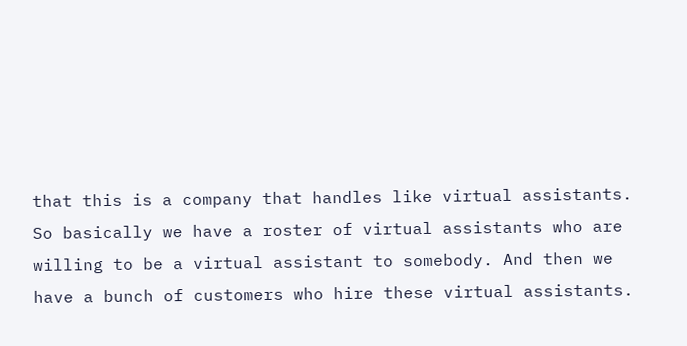that this is a company that handles like virtual assistants. So basically we have a roster of virtual assistants who are willing to be a virtual assistant to somebody. And then we have a bunch of customers who hire these virtual assistants.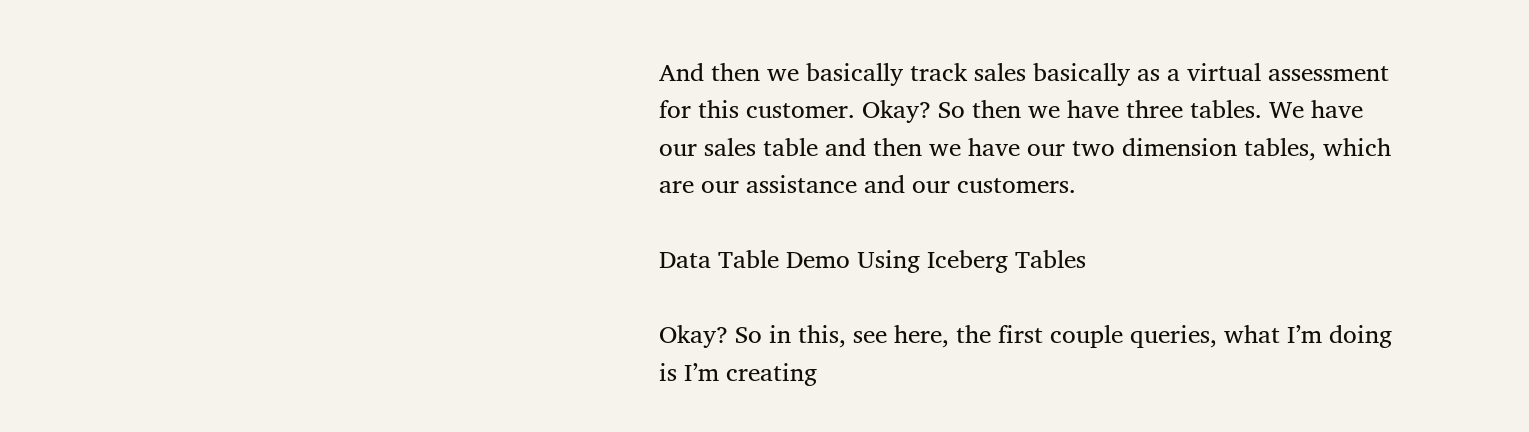And then we basically track sales basically as a virtual assessment for this customer. Okay? So then we have three tables. We have our sales table and then we have our two dimension tables, which are our assistance and our customers.

Data Table Demo Using Iceberg Tables

Okay? So in this, see here, the first couple queries, what I’m doing is I’m creating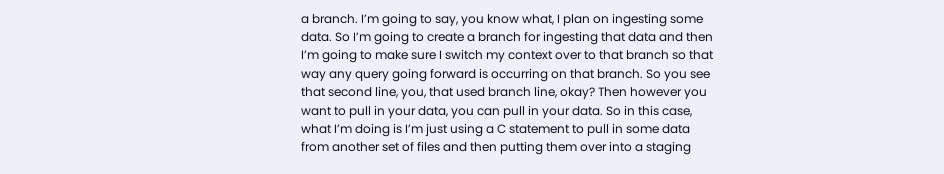a branch. I’m going to say, you know what, I plan on ingesting some data. So I’m going to create a branch for ingesting that data and then I’m going to make sure I switch my context over to that branch so that way any query going forward is occurring on that branch. So you see that second line, you, that used branch line, okay? Then however you want to pull in your data, you can pull in your data. So in this case, what I’m doing is I’m just using a C statement to pull in some data from another set of files and then putting them over into a staging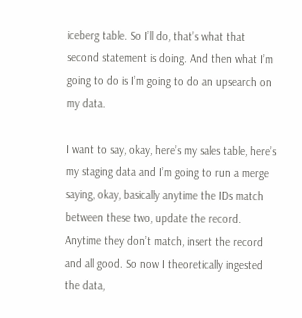iceberg table. So I’ll do, that’s what that second statement is doing. And then what I’m going to do is I’m going to do an upsearch on my data.

I want to say, okay, here’s my sales table, here’s my staging data and I’m going to run a merge saying, okay, basically anytime the IDs match between these two, update the record. Anytime they don’t match, insert the record and all good. So now I theoretically ingested the data,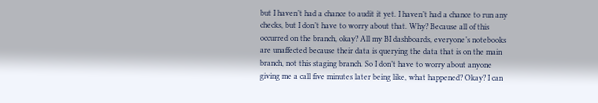but I haven’t had a chance to audit it yet. I haven’t had a chance to run any checks, but I don’t have to worry about that. Why? Because all of this occurred on the branch, okay? All my BI dashboards, everyone’s notebooks are unaffected because their data is querying the data that is on the main branch, not this staging branch. So I don’t have to worry about anyone giving me a call five minutes later being like, what happened? Okay? I can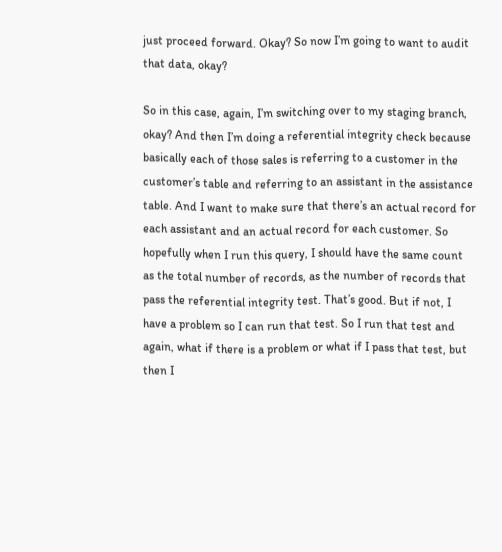just proceed forward. Okay? So now I’m going to want to audit that data, okay?

So in this case, again, I’m switching over to my staging branch, okay? And then I’m doing a referential integrity check because basically each of those sales is referring to a customer in the customer’s table and referring to an assistant in the assistance table. And I want to make sure that there’s an actual record for each assistant and an actual record for each customer. So hopefully when I run this query, I should have the same count as the total number of records, as the number of records that pass the referential integrity test. That’s good. But if not, I have a problem so I can run that test. So I run that test and again, what if there is a problem or what if I pass that test, but then I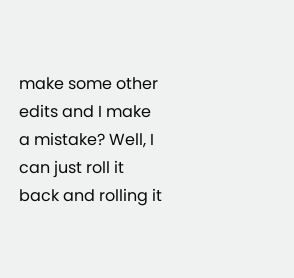make some other edits and I make a mistake? Well, I can just roll it back and rolling it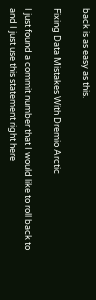back is as easy as this.

Fixing Data Mistakes With Dremio Arctic

I just found a commit number that I would like to roll back to and I just use this statement right here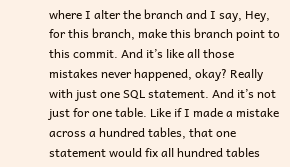where I alter the branch and I say, Hey, for this branch, make this branch point to this commit. And it’s like all those mistakes never happened, okay? Really with just one SQL statement. And it’s not just for one table. Like if I made a mistake across a hundred tables, that one statement would fix all hundred tables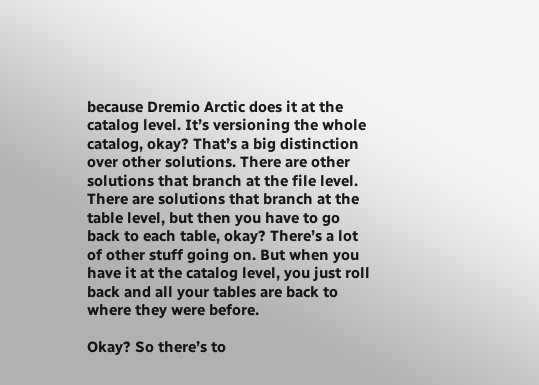because Dremio Arctic does it at the catalog level. It’s versioning the whole catalog, okay? That’s a big distinction over other solutions. There are other solutions that branch at the file level. There are solutions that branch at the table level, but then you have to go back to each table, okay? There’s a lot of other stuff going on. But when you have it at the catalog level, you just roll back and all your tables are back to where they were before.

Okay? So there’s to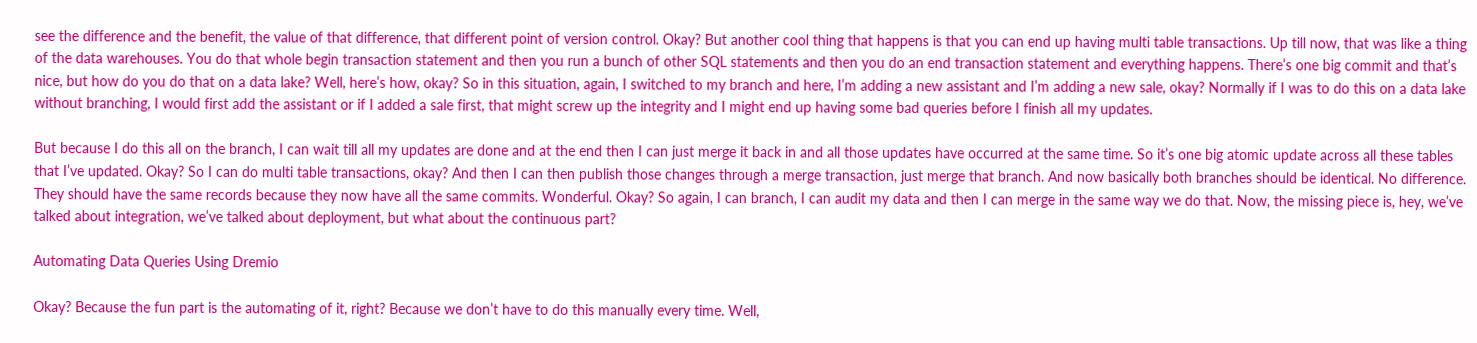see the difference and the benefit, the value of that difference, that different point of version control. Okay? But another cool thing that happens is that you can end up having multi table transactions. Up till now, that was like a thing of the data warehouses. You do that whole begin transaction statement and then you run a bunch of other SQL statements and then you do an end transaction statement and everything happens. There’s one big commit and that’s nice, but how do you do that on a data lake? Well, here’s how, okay? So in this situation, again, I switched to my branch and here, I’m adding a new assistant and I’m adding a new sale, okay? Normally if I was to do this on a data lake without branching, I would first add the assistant or if I added a sale first, that might screw up the integrity and I might end up having some bad queries before I finish all my updates.

But because I do this all on the branch, I can wait till all my updates are done and at the end then I can just merge it back in and all those updates have occurred at the same time. So it’s one big atomic update across all these tables that I’ve updated. Okay? So I can do multi table transactions, okay? And then I can then publish those changes through a merge transaction, just merge that branch. And now basically both branches should be identical. No difference. They should have the same records because they now have all the same commits. Wonderful. Okay? So again, I can branch, I can audit my data and then I can merge in the same way we do that. Now, the missing piece is, hey, we’ve talked about integration, we’ve talked about deployment, but what about the continuous part?

Automating Data Queries Using Dremio

Okay? Because the fun part is the automating of it, right? Because we don’t have to do this manually every time. Well,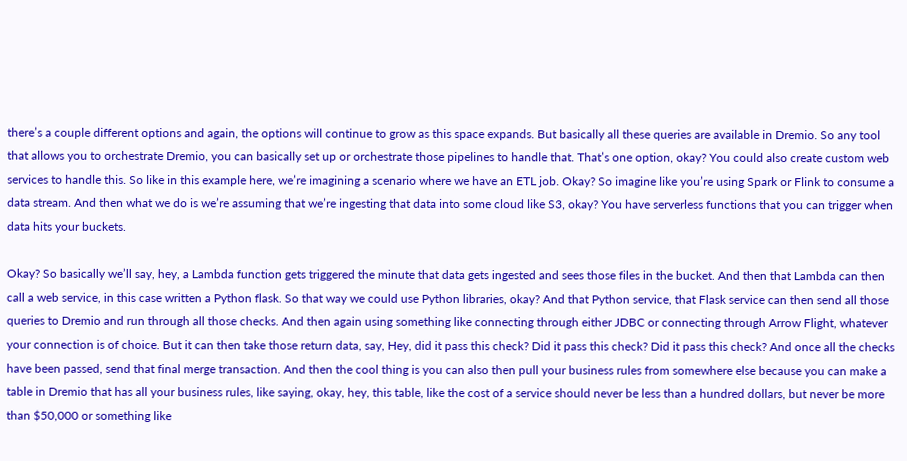there’s a couple different options and again, the options will continue to grow as this space expands. But basically all these queries are available in Dremio. So any tool that allows you to orchestrate Dremio, you can basically set up or orchestrate those pipelines to handle that. That’s one option, okay? You could also create custom web services to handle this. So like in this example here, we’re imagining a scenario where we have an ETL job. Okay? So imagine like you’re using Spark or Flink to consume a data stream. And then what we do is we’re assuming that we’re ingesting that data into some cloud like S3, okay? You have serverless functions that you can trigger when data hits your buckets.

Okay? So basically we’ll say, hey, a Lambda function gets triggered the minute that data gets ingested and sees those files in the bucket. And then that Lambda can then call a web service, in this case written a Python flask. So that way we could use Python libraries, okay? And that Python service, that Flask service can then send all those queries to Dremio and run through all those checks. And then again using something like connecting through either JDBC or connecting through Arrow Flight, whatever your connection is of choice. But it can then take those return data, say, Hey, did it pass this check? Did it pass this check? Did it pass this check? And once all the checks have been passed, send that final merge transaction. And then the cool thing is you can also then pull your business rules from somewhere else because you can make a table in Dremio that has all your business rules, like saying, okay, hey, this table, like the cost of a service should never be less than a hundred dollars, but never be more than $50,000 or something like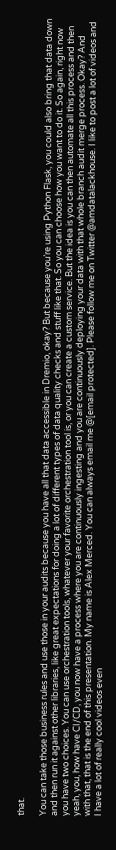that.

You can take those business rules and use those in your audits because you have all that data accessible in Dremio, okay? But because you’re using Python Flask, you could also bring that data down and then run it against other libraries, like great expectations for doing a lot of different types of data quality checks and stuff like that. So you can choose how you want to do it. So again, right now you have two choices. You can use orchestration tools, whatever your favorite orchestration tool is, or you can create a custom service. But the idea is you can then automate all this process and then yeah, you, how have CI/CD, you now have a process where you are continuously ingesting and you are continuously deploying your data with that whole branch audit merge process. Okay? And with that, that is the end of this presentation. My name is Alex Merced. You can always email me @[email protected]. Please follow me on Twitter @amdatalackhouse. I like to post a lot of videos and I have a lot of really cool videos even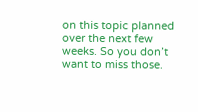on this topic planned over the next few weeks. So you don’t want to miss those.